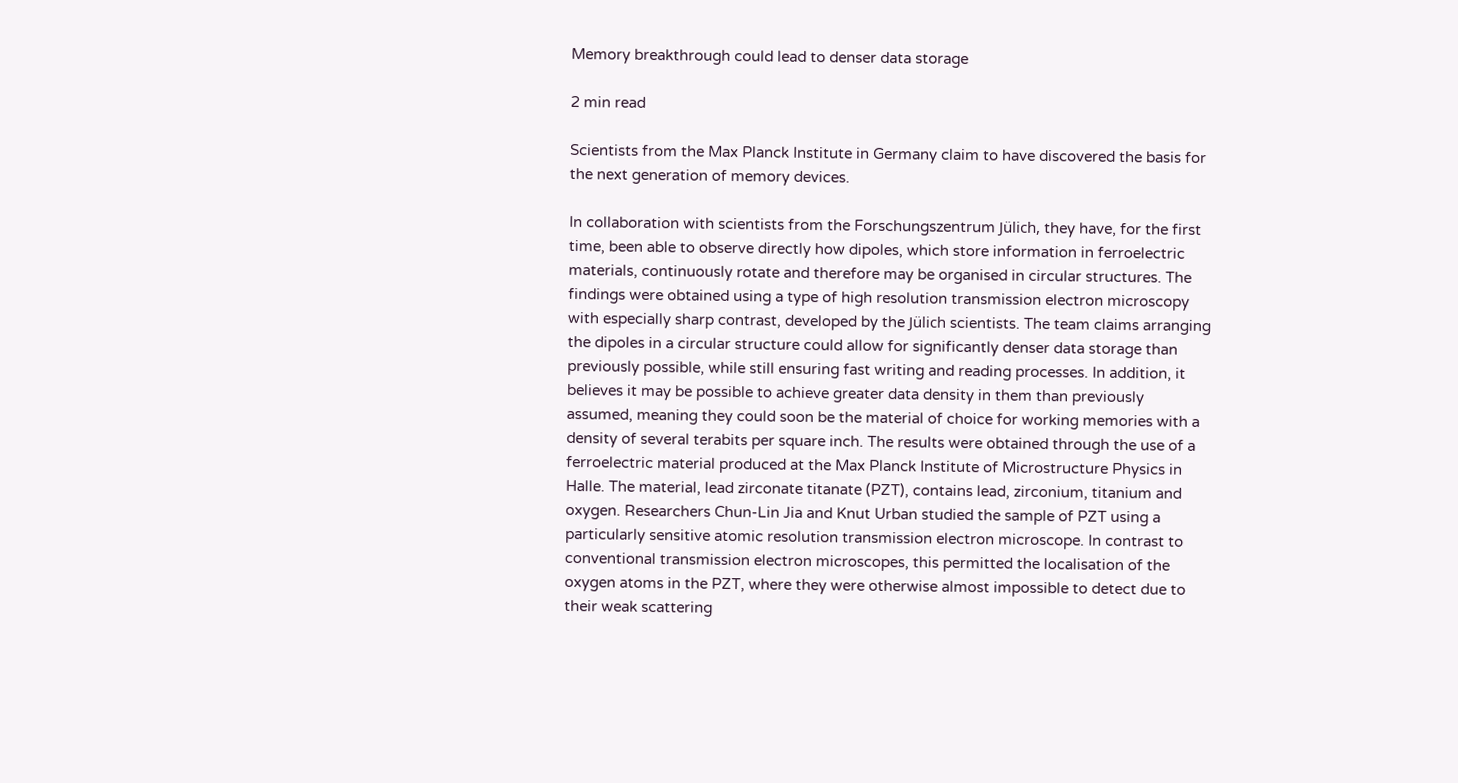Memory breakthrough could lead to denser data storage

2 min read

Scientists from the Max Planck Institute in Germany claim to have discovered the basis for the next generation of memory devices.

In collaboration with scientists from the Forschungszentrum Jülich, they have, for the first time, been able to observe directly how dipoles, which store information in ferroelectric materials, continuously rotate and therefore may be organised in circular structures. The findings were obtained using a type of high resolution transmission electron microscopy with especially sharp contrast, developed by the Jülich scientists. The team claims arranging the dipoles in a circular structure could allow for significantly denser data storage than previously possible, while still ensuring fast writing and reading processes. In addition, it believes it may be possible to achieve greater data density in them than previously assumed, meaning they could soon be the material of choice for working memories with a density of several terabits per square inch. The results were obtained through the use of a ferroelectric material produced at the Max Planck Institute of Microstructure Physics in Halle. The material, lead zirconate titanate (PZT), contains lead, zirconium, titanium and oxygen. Researchers Chun-Lin Jia and Knut Urban studied the sample of PZT using a particularly sensitive atomic resolution transmission electron microscope. In contrast to conventional transmission electron microscopes, this permitted the localisation of the oxygen atoms in the PZT, where they were otherwise almost impossible to detect due to their weak scattering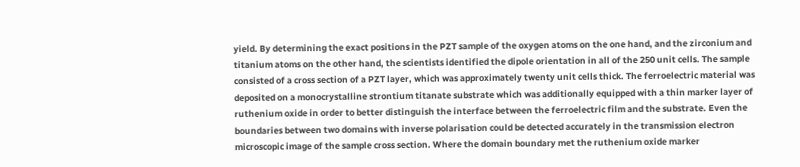yield. By determining the exact positions in the PZT sample of the oxygen atoms on the one hand, and the zirconium and titanium atoms on the other hand, the scientists identified the dipole orientation in all of the 250 unit cells. The sample consisted of a cross section of a PZT layer, which was approximately twenty unit cells thick. The ferroelectric material was deposited on a monocrystalline strontium titanate substrate which was additionally equipped with a thin marker layer of ruthenium oxide in order to better distinguish the interface between the ferroelectric film and the substrate. Even the boundaries between two domains with inverse polarisation could be detected accurately in the transmission electron microscopic image of the sample cross section. Where the domain boundary met the ruthenium oxide marker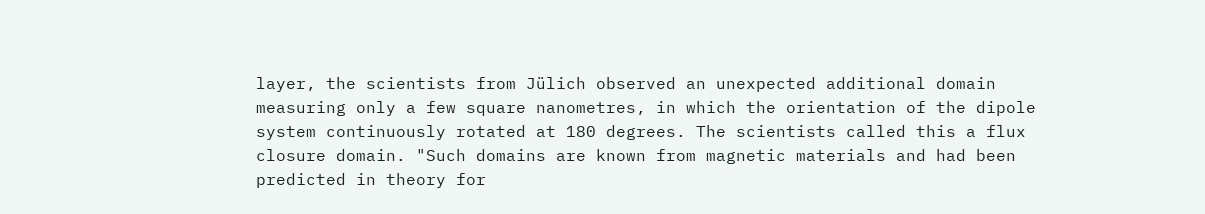layer, the scientists from Jülich observed an unexpected additional domain measuring only a few square nanometres, in which the orientation of the dipole system continuously rotated at 180 degrees. The scientists called this a flux closure domain. "Such domains are known from magnetic materials and had been predicted in theory for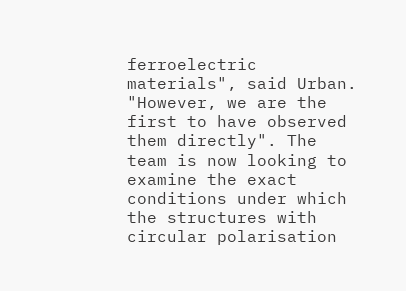ferroelectric materials", said Urban. "However, we are the first to have observed them directly". The team is now looking to examine the exact conditions under which the structures with circular polarisation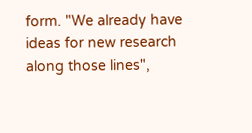form. "We already have ideas for new research along those lines",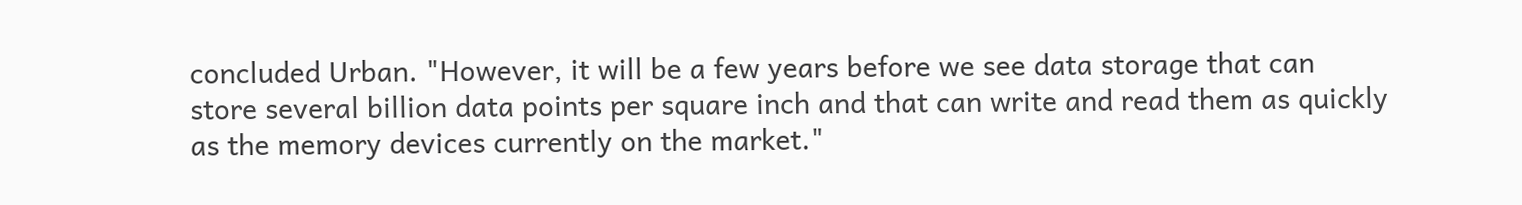concluded Urban. "However, it will be a few years before we see data storage that can store several billion data points per square inch and that can write and read them as quickly as the memory devices currently on the market."